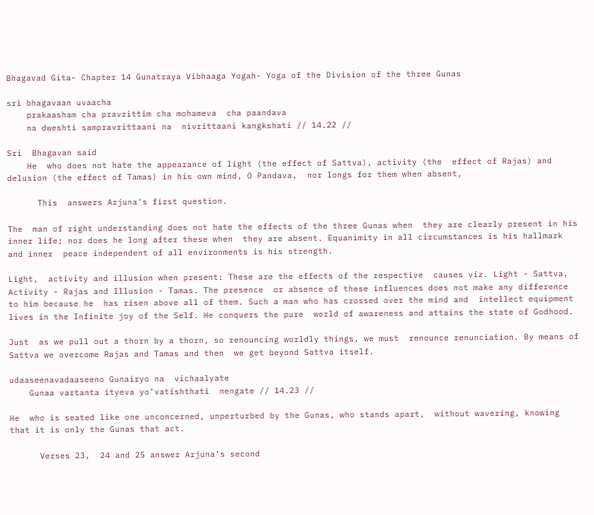Bhagavad Gita- Chapter 14 Gunatraya Vibhaaga Yogah- Yoga of the Division of the three Gunas

sri bhagavaan uvaacha
    prakaasham cha pravrittim cha mohameva  cha paandava
    na dweshti sampravrittaani na  nivrittaani kangkshati // 14.22 //

Sri  Bhagavan said
    He  who does not hate the appearance of light (the effect of Sattva), activity (the  effect of Rajas) and delusion (the effect of Tamas) in his own mind, O Pandava,  nor longs for them when absent,

      This  answers Arjuna's first question.

The  man of right understanding does not hate the effects of the three Gunas when  they are clearly present in his inner life; nor does he long after these when  they are absent. Equanimity in all circumstances is his hallmark and inner  peace independent of all environments is his strength.

Light,  activity and illusion when present: These are the effects of the respective  causes viz. Light - Sattva, Activity - Rajas and Illusion - Tamas. The presence  or absence of these influences does not make any difference to him because he  has risen above all of them. Such a man who has crossed over the mind and  intellect equipment lives in the Infinite joy of the Self. He conquers the pure  world of awareness and attains the state of Godhood.

Just  as we pull out a thorn by a thorn, so renouncing worldly things, we must  renounce renunciation. By means of Sattva we overcome Rajas and Tamas and then  we get beyond Sattva itself.

udaaseenavadaaseeno Gunairyo na  vichaalyate
    Gunaa vartanta ityeva yo’vatishthati  nengate // 14.23 //

He  who is seated like one unconcerned, unperturbed by the Gunas, who stands apart,  without wavering, knowing that it is only the Gunas that act.

      Verses 23,  24 and 25 answer Arjuna’s second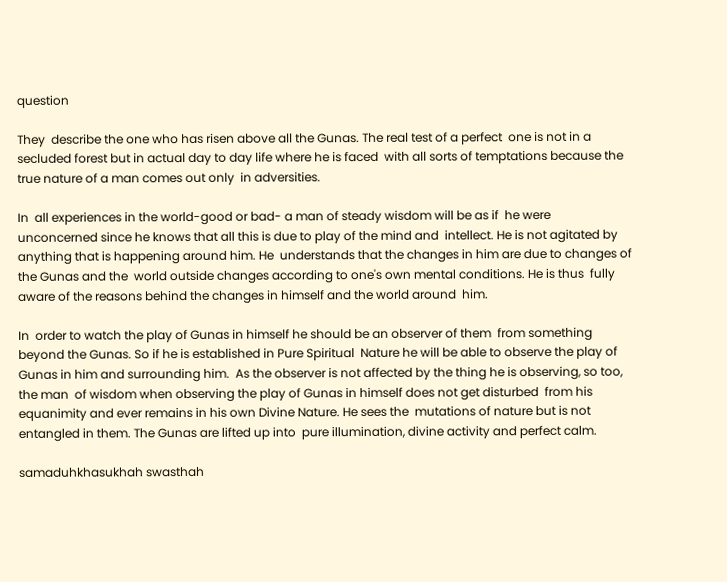question

They  describe the one who has risen above all the Gunas. The real test of a perfect  one is not in a secluded forest but in actual day to day life where he is faced  with all sorts of temptations because the true nature of a man comes out only  in adversities.

In  all experiences in the world-good or bad- a man of steady wisdom will be as if  he were unconcerned since he knows that all this is due to play of the mind and  intellect. He is not agitated by anything that is happening around him. He  understands that the changes in him are due to changes of the Gunas and the  world outside changes according to one's own mental conditions. He is thus  fully aware of the reasons behind the changes in himself and the world around  him.

In  order to watch the play of Gunas in himself he should be an observer of them  from something beyond the Gunas. So if he is established in Pure Spiritual  Nature he will be able to observe the play of Gunas in him and surrounding him.  As the observer is not affected by the thing he is observing, so too, the man  of wisdom when observing the play of Gunas in himself does not get disturbed  from his equanimity and ever remains in his own Divine Nature. He sees the  mutations of nature but is not entangled in them. The Gunas are lifted up into  pure illumination, divine activity and perfect calm.

samaduhkhasukhah swasthah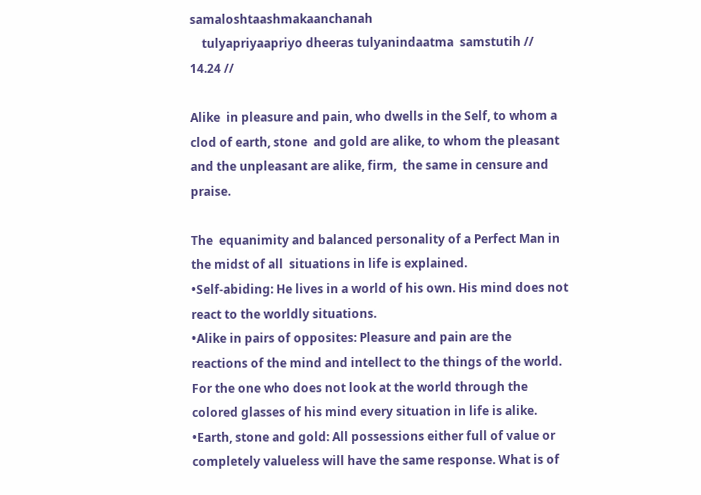samaloshtaashmakaanchanah
    tulyapriyaapriyo dheeras tulyanindaatma  samstutih // 14.24 //

Alike  in pleasure and pain, who dwells in the Self, to whom a clod of earth, stone  and gold are alike, to whom the pleasant and the unpleasant are alike, firm,  the same in censure and praise.

The  equanimity and balanced personality of a Perfect Man in the midst of all  situations in life is explained.
•Self-abiding: He lives in a world of his own. His mind does not react to the worldly situations.
•Alike in pairs of opposites: Pleasure and pain are the reactions of the mind and intellect to the things of the world. For the one who does not look at the world through the colored glasses of his mind every situation in life is alike.
•Earth, stone and gold: All possessions either full of value or completely valueless will have the same response. What is of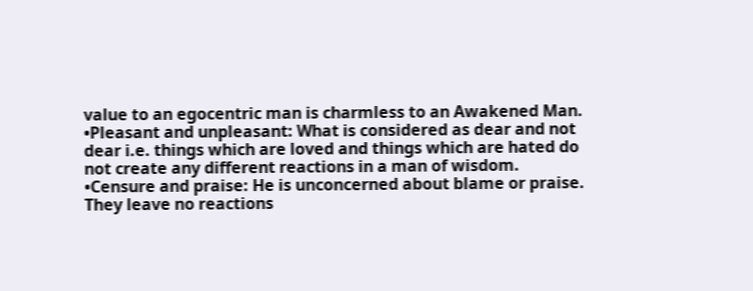value to an egocentric man is charmless to an Awakened Man.
•Pleasant and unpleasant: What is considered as dear and not dear i.e. things which are loved and things which are hated do not create any different reactions in a man of wisdom.
•Censure and praise: He is unconcerned about blame or praise. They leave no reactions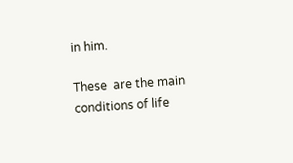in him.

These  are the main conditions of life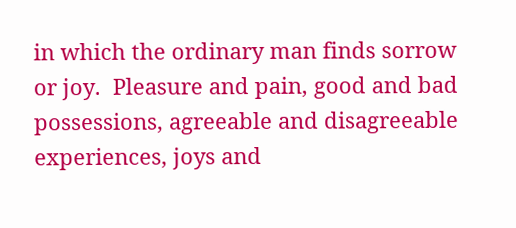in which the ordinary man finds sorrow or joy.  Pleasure and pain, good and bad possessions, agreeable and disagreeable  experiences, joys and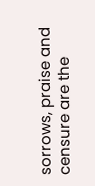sorrows, praise and censure are the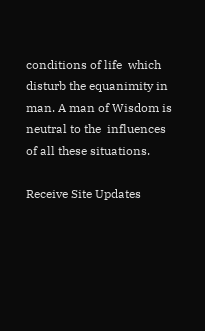conditions of life  which disturb the equanimity in man. A man of Wisdom is neutral to the  influences of all these situations.

Receive Site Updates